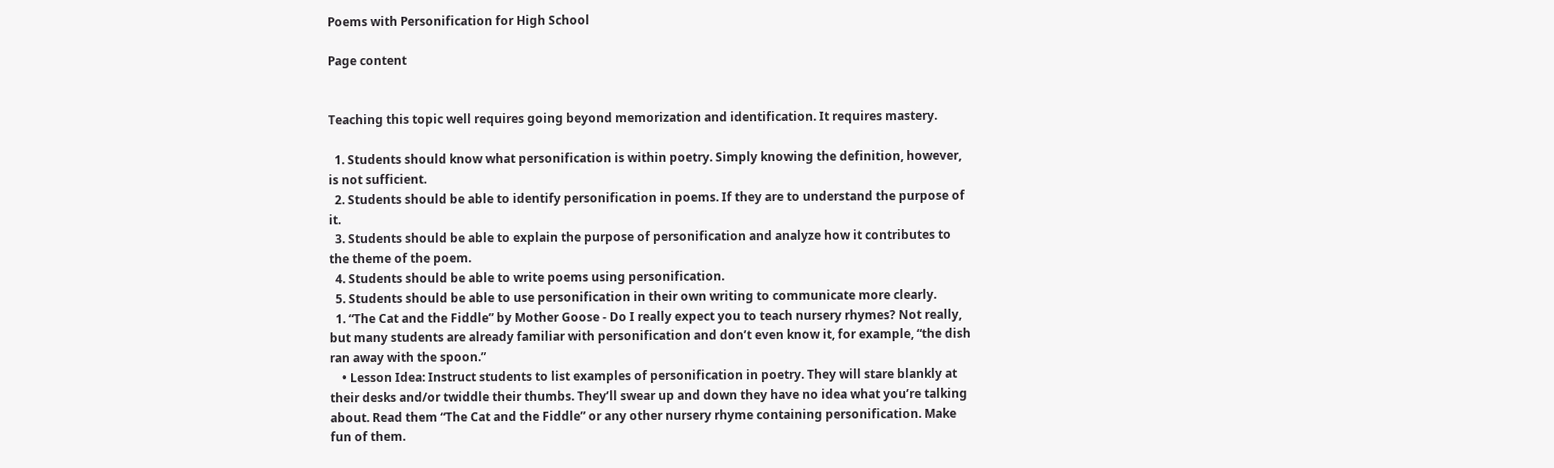Poems with Personification for High School

Page content


Teaching this topic well requires going beyond memorization and identification. It requires mastery.

  1. Students should know what personification is within poetry. Simply knowing the definition, however, is not sufficient.
  2. Students should be able to identify personification in poems. If they are to understand the purpose of it.
  3. Students should be able to explain the purpose of personification and analyze how it contributes to the theme of the poem.
  4. Students should be able to write poems using personification.
  5. Students should be able to use personification in their own writing to communicate more clearly.
  1. “The Cat and the Fiddle” by Mother Goose - Do I really expect you to teach nursery rhymes? Not really, but many students are already familiar with personification and don’t even know it, for example, “the dish ran away with the spoon.”
    • Lesson Idea: Instruct students to list examples of personification in poetry. They will stare blankly at their desks and/or twiddle their thumbs. They’ll swear up and down they have no idea what you’re talking about. Read them “The Cat and the Fiddle” or any other nursery rhyme containing personification. Make fun of them.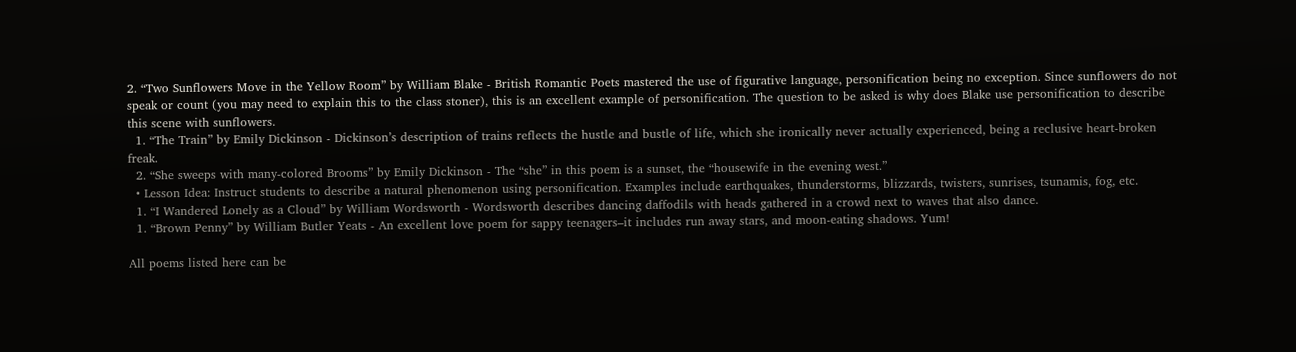2. “Two Sunflowers Move in the Yellow Room” by William Blake - British Romantic Poets mastered the use of figurative language, personification being no exception. Since sunflowers do not speak or count (you may need to explain this to the class stoner), this is an excellent example of personification. The question to be asked is why does Blake use personification to describe this scene with sunflowers.
  1. “The Train” by Emily Dickinson - Dickinson’s description of trains reflects the hustle and bustle of life, which she ironically never actually experienced, being a reclusive heart-broken freak.
  2. “She sweeps with many-colored Brooms” by Emily Dickinson - The “she” in this poem is a sunset, the “housewife in the evening west.”
  • Lesson Idea: Instruct students to describe a natural phenomenon using personification. Examples include earthquakes, thunderstorms, blizzards, twisters, sunrises, tsunamis, fog, etc.
  1. “I Wandered Lonely as a Cloud” by William Wordsworth - Wordsworth describes dancing daffodils with heads gathered in a crowd next to waves that also dance.
  1. “Brown Penny” by William Butler Yeats - An excellent love poem for sappy teenagers–it includes run away stars, and moon-eating shadows. Yum!

All poems listed here can be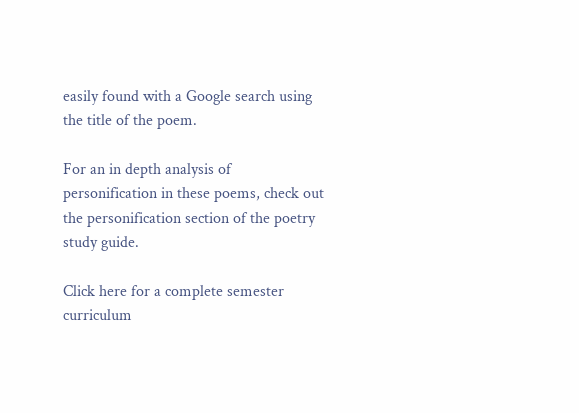easily found with a Google search using the title of the poem.

For an in depth analysis of personification in these poems, check out the personification section of the poetry study guide.

Click here for a complete semester curriculum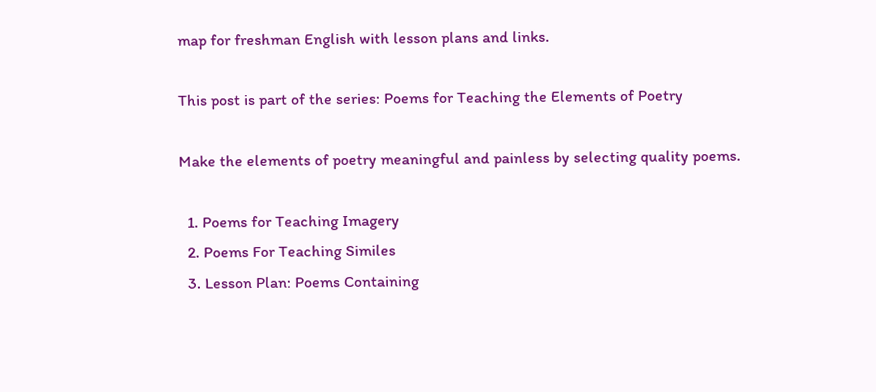map for freshman English with lesson plans and links.

This post is part of the series: Poems for Teaching the Elements of Poetry

Make the elements of poetry meaningful and painless by selecting quality poems.

  1. Poems for Teaching Imagery
  2. Poems For Teaching Similes
  3. Lesson Plan: Poems Containing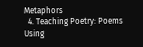Metaphors
  4. Teaching Poetry: Poems Using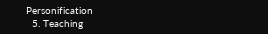Personification
  5. Teaching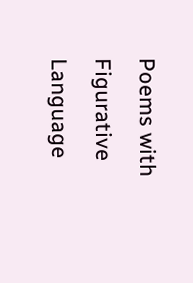Poems with Figurative Language